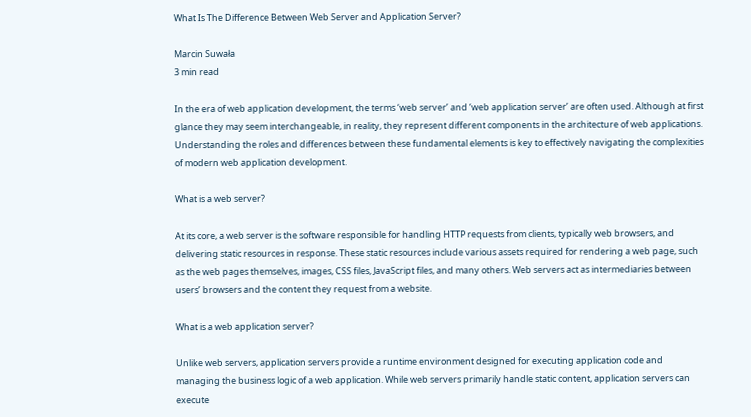What Is The Difference Between Web Server and Application Server?

Marcin Suwała
3 min read

In the era of web application development, the terms ‘web server’ and ‘web application server’ are often used. Although at first glance they may seem interchangeable, in reality, they represent different components in the architecture of web applications. Understanding the roles and differences between these fundamental elements is key to effectively navigating the complexities of modern web application development.

What is a web server?

At its core, a web server is the software responsible for handling HTTP requests from clients, typically web browsers, and delivering static resources in response. These static resources include various assets required for rendering a web page, such as the web pages themselves, images, CSS files, JavaScript files, and many others. Web servers act as intermediaries between users’ browsers and the content they request from a website.

What is a web application server?

Unlike web servers, application servers provide a runtime environment designed for executing application code and managing the business logic of a web application. While web servers primarily handle static content, application servers can execute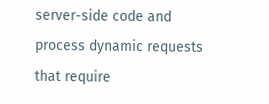server-side code and process dynamic requests that require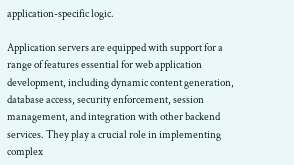application-specific logic.

Application servers are equipped with support for a range of features essential for web application development, including dynamic content generation, database access, security enforcement, session management, and integration with other backend services. They play a crucial role in implementing complex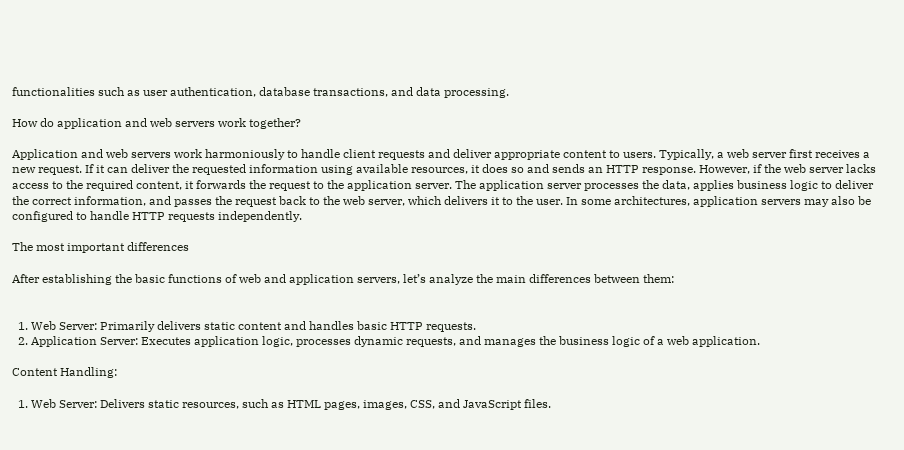functionalities such as user authentication, database transactions, and data processing.

How do application and web servers work together?

Application and web servers work harmoniously to handle client requests and deliver appropriate content to users. Typically, a web server first receives a new request. If it can deliver the requested information using available resources, it does so and sends an HTTP response. However, if the web server lacks access to the required content, it forwards the request to the application server. The application server processes the data, applies business logic to deliver the correct information, and passes the request back to the web server, which delivers it to the user. In some architectures, application servers may also be configured to handle HTTP requests independently.

The most important differences

After establishing the basic functions of web and application servers, let’s analyze the main differences between them:


  1. Web Server: Primarily delivers static content and handles basic HTTP requests.
  2. Application Server: Executes application logic, processes dynamic requests, and manages the business logic of a web application.

Content Handling:

  1. Web Server: Delivers static resources, such as HTML pages, images, CSS, and JavaScript files.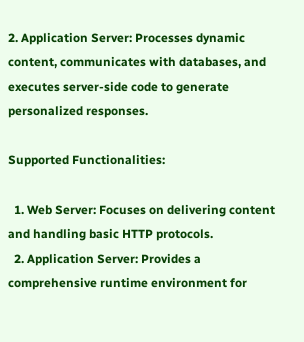2. Application Server: Processes dynamic content, communicates with databases, and executes server-side code to generate personalized responses.

Supported Functionalities:

  1. Web Server: Focuses on delivering content and handling basic HTTP protocols.
  2. Application Server: Provides a comprehensive runtime environment for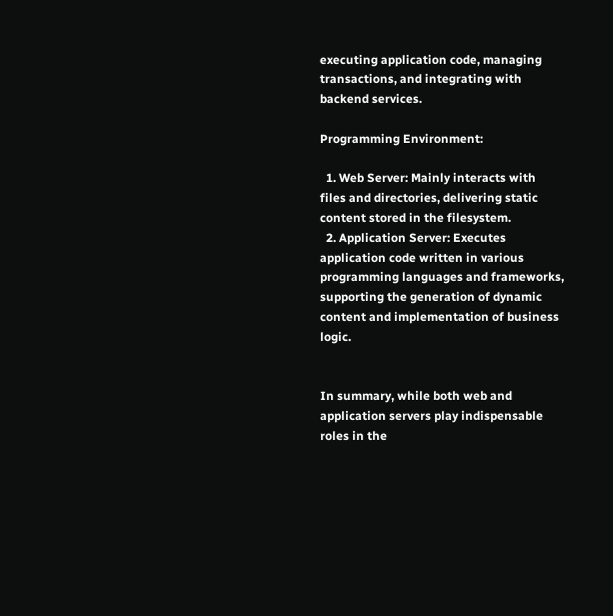executing application code, managing transactions, and integrating with backend services.

Programming Environment:

  1. Web Server: Mainly interacts with files and directories, delivering static content stored in the filesystem.
  2. Application Server: Executes application code written in various programming languages and frameworks, supporting the generation of dynamic content and implementation of business logic.


In summary, while both web and application servers play indispensable roles in the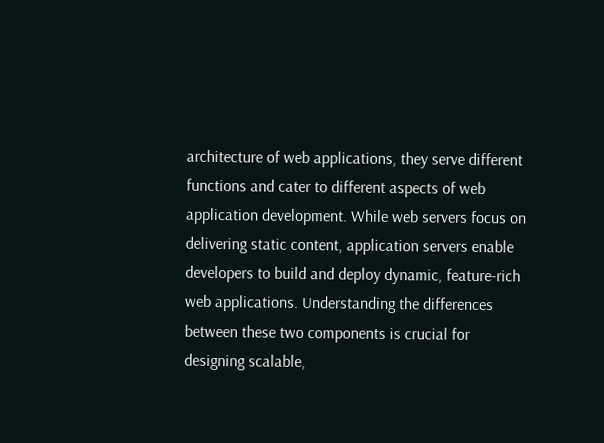architecture of web applications, they serve different functions and cater to different aspects of web application development. While web servers focus on delivering static content, application servers enable developers to build and deploy dynamic, feature-rich web applications. Understanding the differences between these two components is crucial for designing scalable,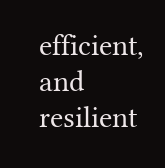efficient, and resilient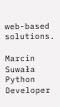web-based solutions.

Marcin Suwała
Python Developer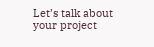Let’s talk about your project